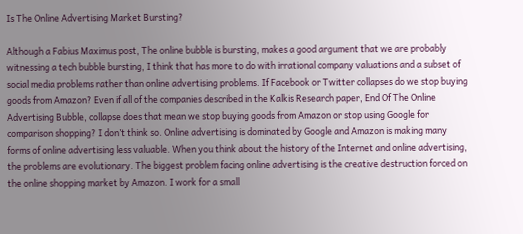Is The Online Advertising Market Bursting?

Although a Fabius Maximus post, The online bubble is bursting, makes a good argument that we are probably witnessing a tech bubble bursting, I think that has more to do with irrational company valuations and a subset of social media problems rather than online advertising problems. If Facebook or Twitter collapses do we stop buying goods from Amazon? Even if all of the companies described in the Kalkis Research paper, End Of The Online Advertising Bubble, collapse does that mean we stop buying goods from Amazon or stop using Google for comparison shopping? I don’t think so. Online advertising is dominated by Google and Amazon is making many forms of online advertising less valuable. When you think about the history of the Internet and online advertising, the problems are evolutionary. The biggest problem facing online advertising is the creative destruction forced on the online shopping market by Amazon. I work for a small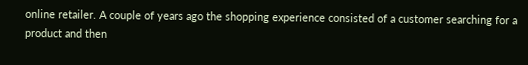online retailer. A couple of years ago the shopping experience consisted of a customer searching for a product and then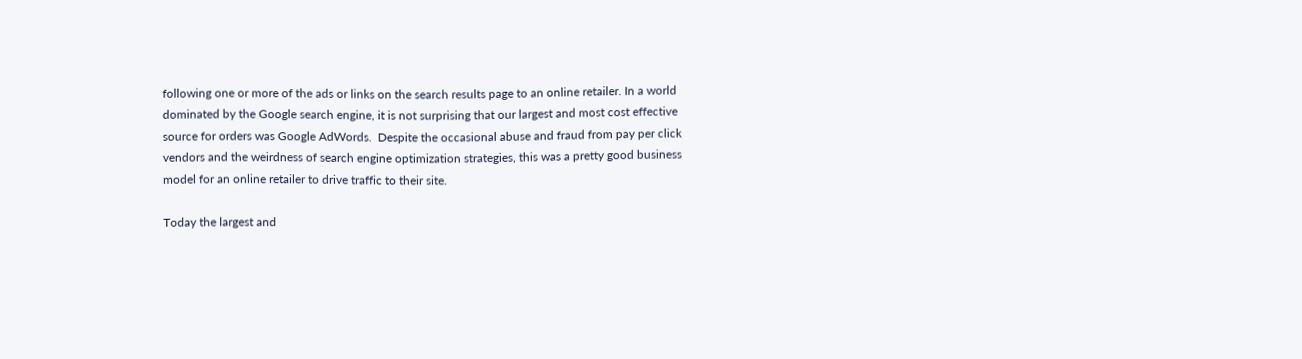following one or more of the ads or links on the search results page to an online retailer. In a world dominated by the Google search engine, it is not surprising that our largest and most cost effective source for orders was Google AdWords.  Despite the occasional abuse and fraud from pay per click vendors and the weirdness of search engine optimization strategies, this was a pretty good business model for an online retailer to drive traffic to their site.

Today the largest and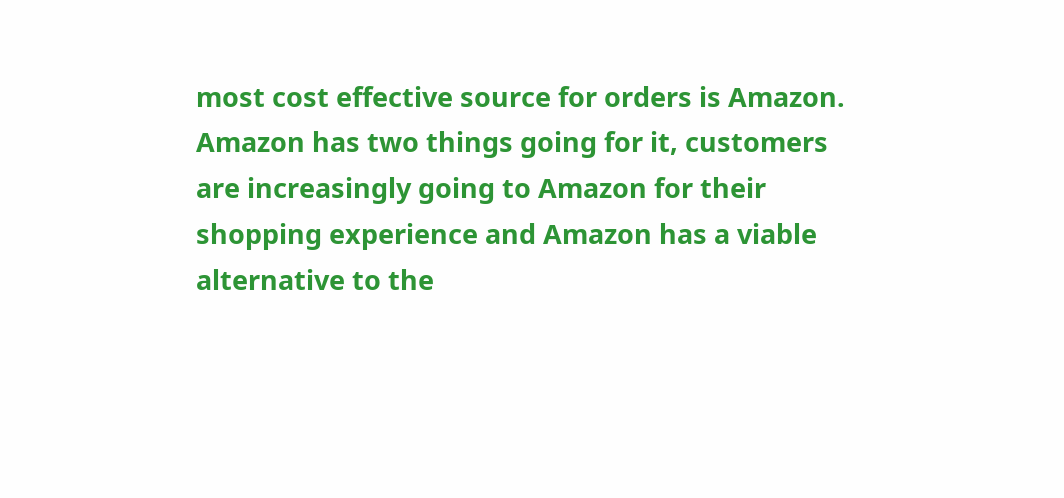most cost effective source for orders is Amazon. Amazon has two things going for it, customers are increasingly going to Amazon for their shopping experience and Amazon has a viable alternative to the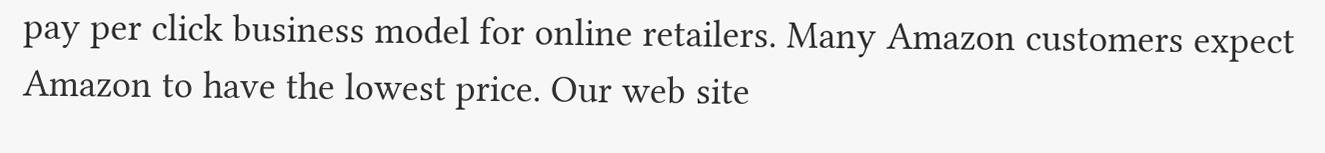pay per click business model for online retailers. Many Amazon customers expect Amazon to have the lowest price. Our web site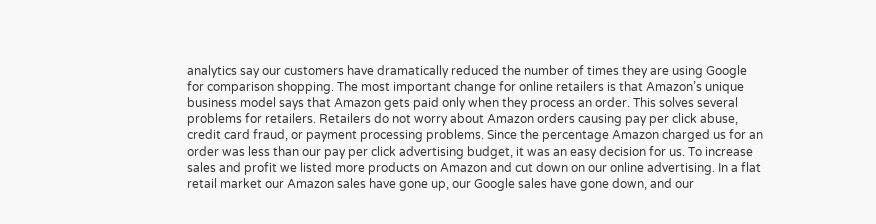analytics say our customers have dramatically reduced the number of times they are using Google for comparison shopping. The most important change for online retailers is that Amazon’s unique business model says that Amazon gets paid only when they process an order. This solves several problems for retailers. Retailers do not worry about Amazon orders causing pay per click abuse, credit card fraud, or payment processing problems. Since the percentage Amazon charged us for an order was less than our pay per click advertising budget, it was an easy decision for us. To increase sales and profit we listed more products on Amazon and cut down on our online advertising. In a flat retail market our Amazon sales have gone up, our Google sales have gone down, and our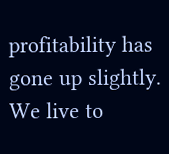profitability has gone up slightly. We live to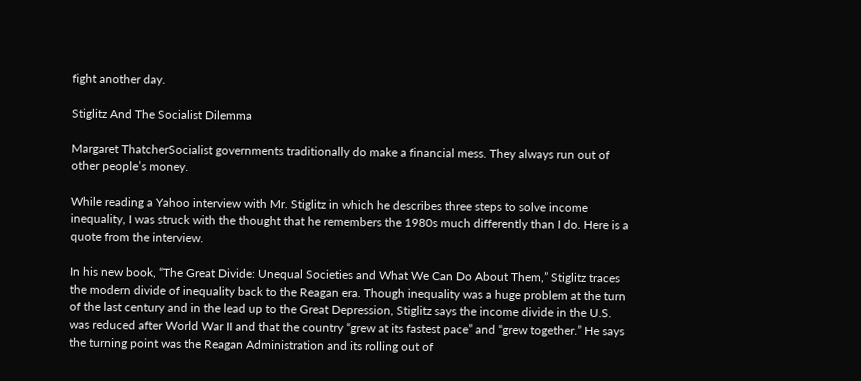fight another day.

Stiglitz And The Socialist Dilemma

Margaret ThatcherSocialist governments traditionally do make a financial mess. They always run out of other people’s money.

While reading a Yahoo interview with Mr. Stiglitz in which he describes three steps to solve income inequality, I was struck with the thought that he remembers the 1980s much differently than I do. Here is a quote from the interview.

In his new book, “The Great Divide: Unequal Societies and What We Can Do About Them,” Stiglitz traces the modern divide of inequality back to the Reagan era. Though inequality was a huge problem at the turn of the last century and in the lead up to the Great Depression, Stiglitz says the income divide in the U.S. was reduced after World War II and that the country “grew at its fastest pace” and “grew together.” He says the turning point was the Reagan Administration and its rolling out of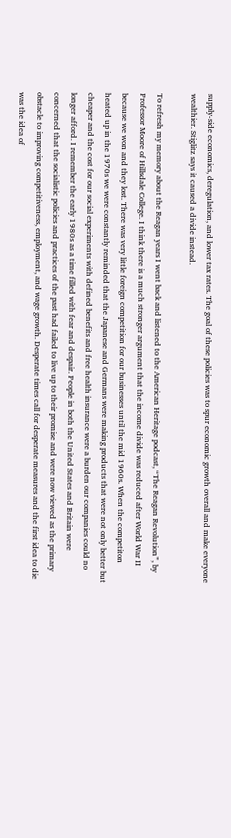supply-side economics, deregulation, and lower tax rates. The goal of these policies was to spur economic growth overall and make everyone wealthier. Stiglitz says it caused a divide instead.

To refresh my memory about the Reagan years I went back and listened to the American Heritage podcast, “The Reagan Revolution”, by Professor Moore of Hillsdale College. I think there is a much stronger argument that the income divide was reduced after World War II because we won and they lost. There was very little foreign competition for our businesses until the mid 1960s. When the competiton heated up in the 1970s we were constantly reminded that the Japanese and Germans were making products that were not only better but cheaper and the cost for our social experiments with defined benefits and free health insurance were a burden our companies could no longer afford. I remember the early 1980s as a time filled with fear and despair. People in both the United States and Britain were concerned that the socialistic policies and practices of the past had failed to live up to their promise and were now viewed as the primary obstacle to improving competitiveness, employment, and wage growth. Desperate times call for desperate measures and the first idea to die was the idea of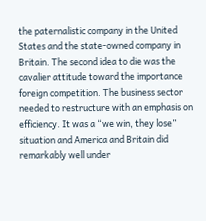the paternalistic company in the United States and the state-owned company in Britain. The second idea to die was the cavalier attitude toward the importance foreign competition. The business sector needed to restructure with an emphasis on efficiency. It was a “we win, they lose” situation and America and Britain did remarkably well under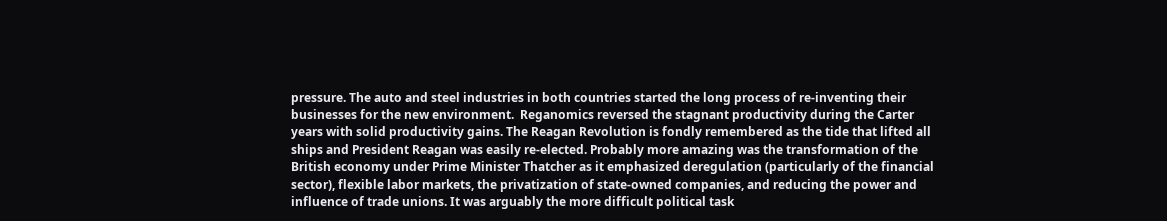pressure. The auto and steel industries in both countries started the long process of re-inventing their businesses for the new environment.  Reganomics reversed the stagnant productivity during the Carter years with solid productivity gains. The Reagan Revolution is fondly remembered as the tide that lifted all ships and President Reagan was easily re-elected. Probably more amazing was the transformation of the British economy under Prime Minister Thatcher as it emphasized deregulation (particularly of the financial sector), flexible labor markets, the privatization of state-owned companies, and reducing the power and influence of trade unions. It was arguably the more difficult political task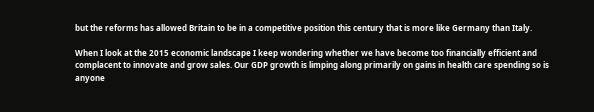but the reforms has allowed Britain to be in a competitive position this century that is more like Germany than Italy.

When I look at the 2015 economic landscape I keep wondering whether we have become too financially efficient and complacent to innovate and grow sales. Our GDP growth is limping along primarily on gains in health care spending so is anyone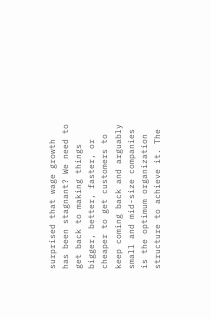surprised that wage growth has been stagnant? We need to get back to making things bigger, better, faster, or cheaper to get customers to keep coming back and arguably small and mid-size companies is the optimum organization structure to achieve it. The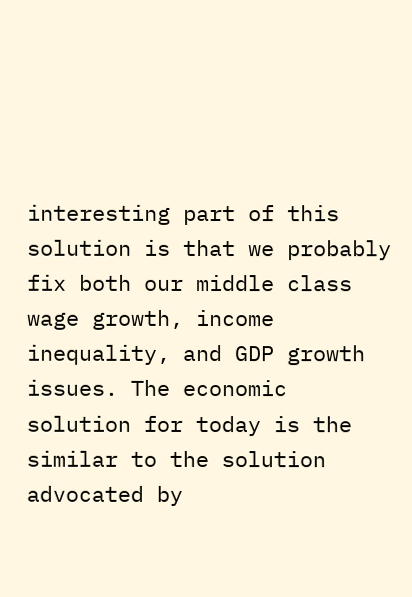interesting part of this solution is that we probably fix both our middle class wage growth, income inequality, and GDP growth issues. The economic solution for today is the similar to the solution advocated by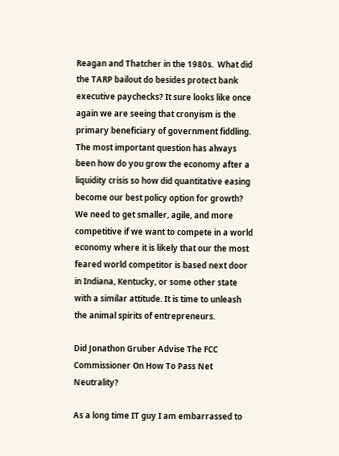Reagan and Thatcher in the 1980s.  What did the TARP bailout do besides protect bank executive paychecks? It sure looks like once again we are seeing that cronyism is the primary beneficiary of government fiddling. The most important question has always been how do you grow the economy after a liquidity crisis so how did quantitative easing become our best policy option for growth? We need to get smaller, agile, and more competitive if we want to compete in a world economy where it is likely that our the most feared world competitor is based next door in Indiana, Kentucky, or some other state with a similar attitude. It is time to unleash the animal spirits of entrepreneurs.

Did Jonathon Gruber Advise The FCC Commissioner On How To Pass Net Neutrality?

As a long time IT guy I am embarrassed to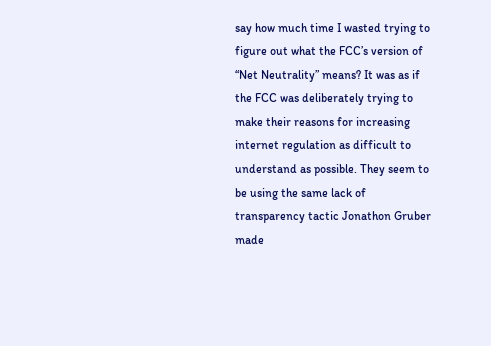say how much time I wasted trying to figure out what the FCC’s version of “Net Neutrality” means? It was as if the FCC was deliberately trying to make their reasons for increasing internet regulation as difficult to understand as possible. They seem to be using the same lack of transparency tactic Jonathon Gruber made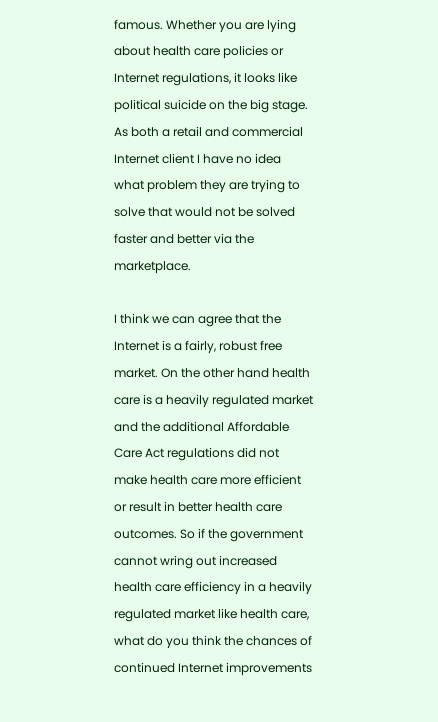famous. Whether you are lying about health care policies or Internet regulations, it looks like political suicide on the big stage. As both a retail and commercial Internet client I have no idea what problem they are trying to solve that would not be solved faster and better via the marketplace.

I think we can agree that the Internet is a fairly, robust free market. On the other hand health care is a heavily regulated market and the additional Affordable Care Act regulations did not make health care more efficient or result in better health care outcomes. So if the government cannot wring out increased health care efficiency in a heavily regulated market like health care, what do you think the chances of continued Internet improvements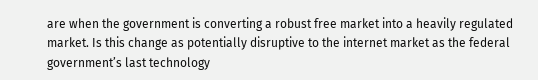are when the government is converting a robust free market into a heavily regulated market. Is this change as potentially disruptive to the internet market as the federal government’s last technology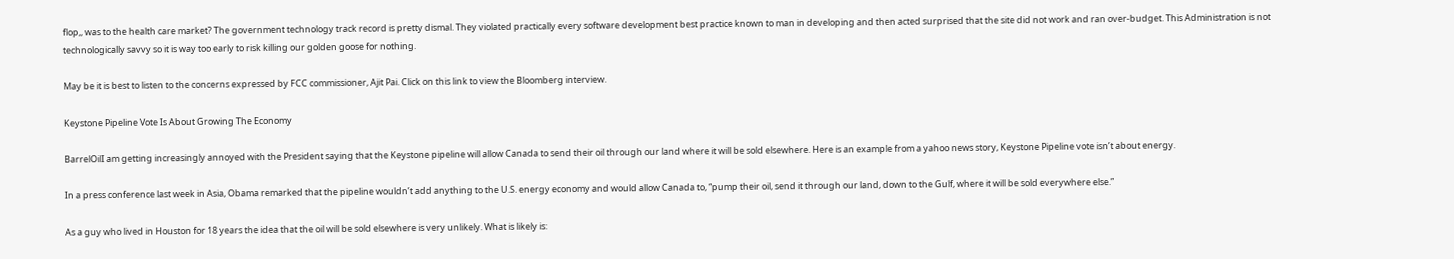flop,, was to the health care market? The government technology track record is pretty dismal. They violated practically every software development best practice known to man in developing and then acted surprised that the site did not work and ran over-budget. This Administration is not technologically savvy so it is way too early to risk killing our golden goose for nothing.

May be it is best to listen to the concerns expressed by FCC commissioner, Ajit Pai. Click on this link to view the Bloomberg interview.

Keystone Pipeline Vote Is About Growing The Economy

BarrelOilI am getting increasingly annoyed with the President saying that the Keystone pipeline will allow Canada to send their oil through our land where it will be sold elsewhere. Here is an example from a yahoo news story, Keystone Pipeline vote isn’t about energy.

In a press conference last week in Asia, Obama remarked that the pipeline wouldn’t add anything to the U.S. energy economy and would allow Canada to, “pump their oil, send it through our land, down to the Gulf, where it will be sold everywhere else.”

As a guy who lived in Houston for 18 years the idea that the oil will be sold elsewhere is very unlikely. What is likely is: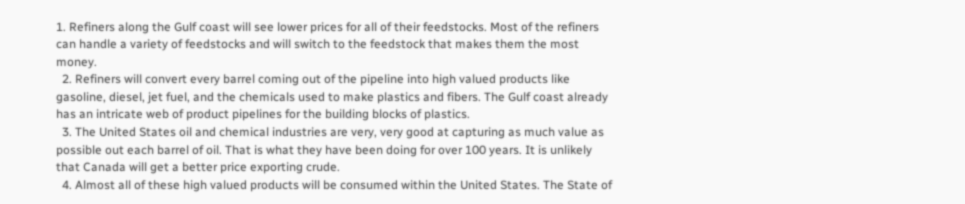1. Refiners along the Gulf coast will see lower prices for all of their feedstocks. Most of the refiners can handle a variety of feedstocks and will switch to the feedstock that makes them the most money.
  2. Refiners will convert every barrel coming out of the pipeline into high valued products like gasoline, diesel, jet fuel, and the chemicals used to make plastics and fibers. The Gulf coast already has an intricate web of product pipelines for the building blocks of plastics.
  3. The United States oil and chemical industries are very, very good at capturing as much value as possible out each barrel of oil. That is what they have been doing for over 100 years. It is unlikely that Canada will get a better price exporting crude.
  4. Almost all of these high valued products will be consumed within the United States. The State of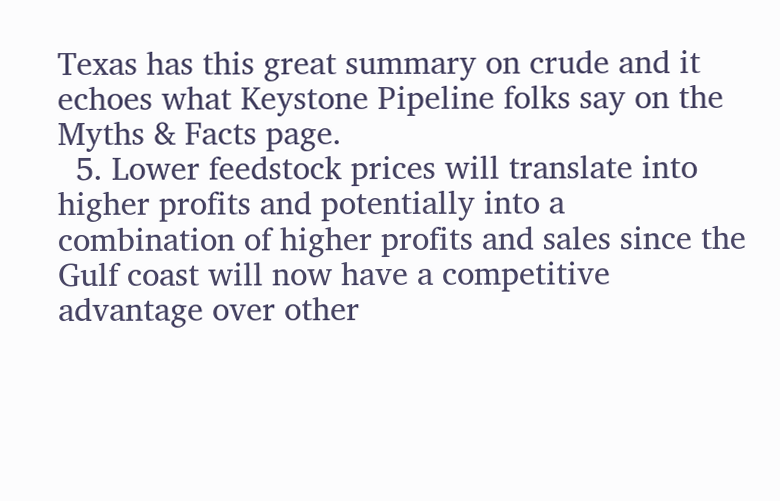Texas has this great summary on crude and it echoes what Keystone Pipeline folks say on the Myths & Facts page.
  5. Lower feedstock prices will translate into higher profits and potentially into a combination of higher profits and sales since the Gulf coast will now have a competitive advantage over other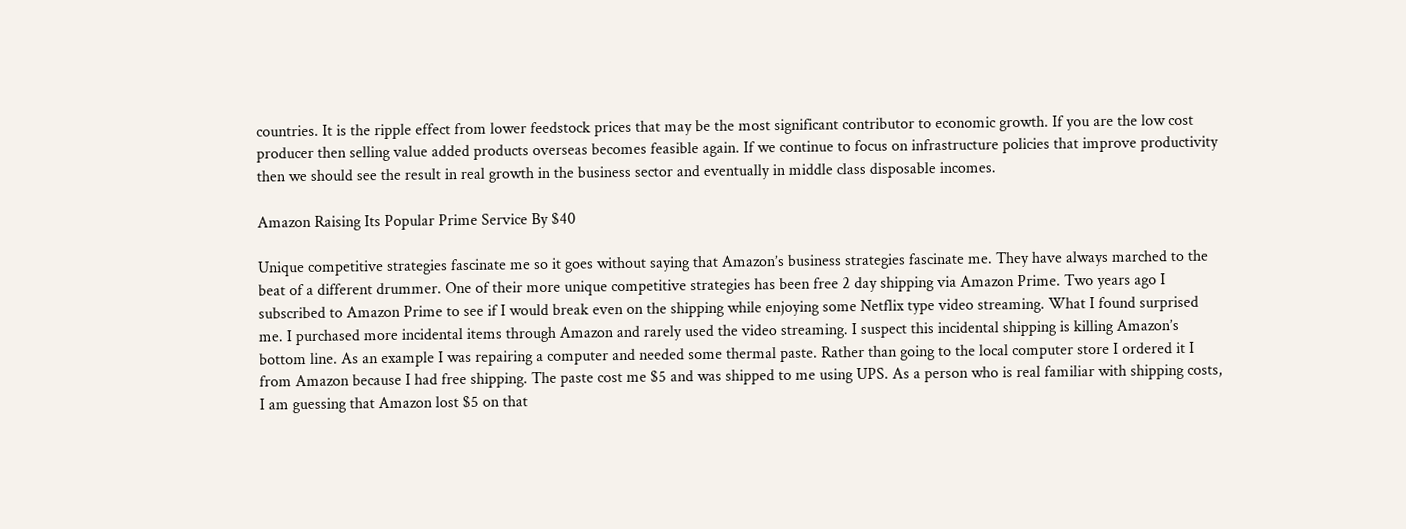countries. It is the ripple effect from lower feedstock prices that may be the most significant contributor to economic growth. If you are the low cost producer then selling value added products overseas becomes feasible again. If we continue to focus on infrastructure policies that improve productivity then we should see the result in real growth in the business sector and eventually in middle class disposable incomes.

Amazon Raising Its Popular Prime Service By $40

Unique competitive strategies fascinate me so it goes without saying that Amazon’s business strategies fascinate me. They have always marched to the beat of a different drummer. One of their more unique competitive strategies has been free 2 day shipping via Amazon Prime. Two years ago I subscribed to Amazon Prime to see if I would break even on the shipping while enjoying some Netflix type video streaming. What I found surprised me. I purchased more incidental items through Amazon and rarely used the video streaming. I suspect this incidental shipping is killing Amazon’s bottom line. As an example I was repairing a computer and needed some thermal paste. Rather than going to the local computer store I ordered it I from Amazon because I had free shipping. The paste cost me $5 and was shipped to me using UPS. As a person who is real familiar with shipping costs, I am guessing that Amazon lost $5 on that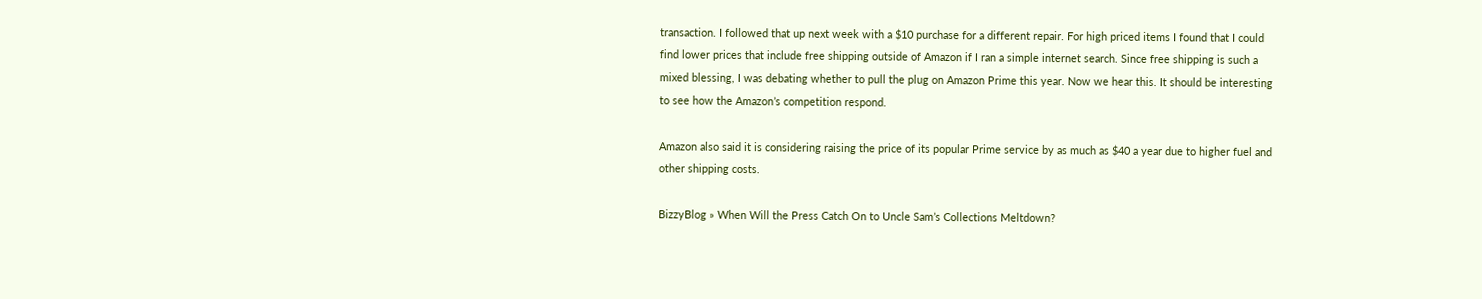transaction. I followed that up next week with a $10 purchase for a different repair. For high priced items I found that I could find lower prices that include free shipping outside of Amazon if I ran a simple internet search. Since free shipping is such a mixed blessing, I was debating whether to pull the plug on Amazon Prime this year. Now we hear this. It should be interesting to see how the Amazon’s competition respond.

Amazon also said it is considering raising the price of its popular Prime service by as much as $40 a year due to higher fuel and other shipping costs.

BizzyBlog » When Will the Press Catch On to Uncle Sam’s Collections Meltdown?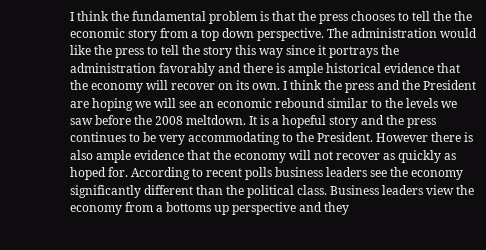I think the fundamental problem is that the press chooses to tell the the economic story from a top down perspective. The administration would like the press to tell the story this way since it portrays the administration favorably and there is ample historical evidence that the economy will recover on its own. I think the press and the President are hoping we will see an economic rebound similar to the levels we saw before the 2008 meltdown. It is a hopeful story and the press continues to be very accommodating to the President. However there is also ample evidence that the economy will not recover as quickly as hoped for. According to recent polls business leaders see the economy significantly different than the political class. Business leaders view the economy from a bottoms up perspective and they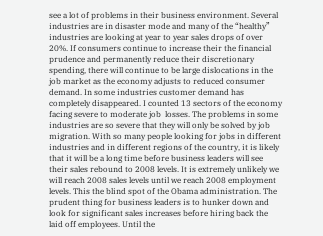see a lot of problems in their business environment. Several industries are in disaster mode and many of the “healthy” industries are looking at year to year sales drops of over 20%. If consumers continue to increase their the financial prudence and permanently reduce their discretionary spending, there will continue to be large dislocations in the job market as the economy adjusts to reduced consumer demand. In some industries customer demand has completely disappeared. I counted 13 sectors of the economy facing severe to moderate job  losses. The problems in some industries are so severe that they will only be solved by job migration. With so many people looking for jobs in different industries and in different regions of the country, it is likely that it will be a long time before business leaders will see their sales rebound to 2008 levels. It is extremely unlikely we will reach 2008 sales levels until we reach 2008 employment levels. This the blind spot of the Obama administration. The prudent thing for business leaders is to hunker down and look for significant sales increases before hiring back the laid off employees. Until the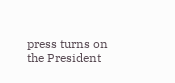press turns on the President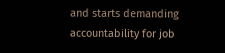and starts demanding accountability for job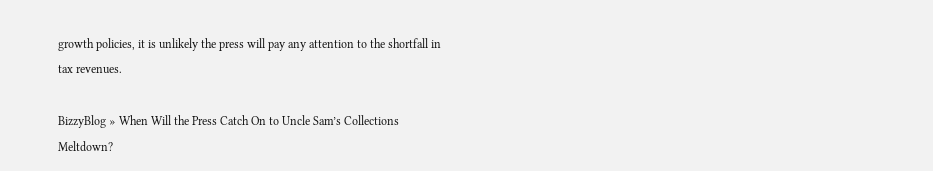growth policies, it is unlikely the press will pay any attention to the shortfall in tax revenues.

BizzyBlog » When Will the Press Catch On to Uncle Sam’s Collections Meltdown?